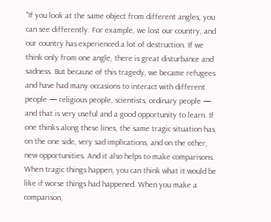"If you look at the same object from different angles, you can see differently. For example, we lost our country, and our country has experienced a lot of destruction. If we think only from one angle, there is great disturbance and sadness. But because of this tragedy, we became refugees and have had many occasions to interact with different people — religious people, scientists, ordinary people — and that is very useful and a good opportunity to learn. If one thinks along these lines, the same tragic situation has, on the one side, very sad implications, and on the other, new opportunities. And it also helps to make comparisons. When tragic things happen, you can think what it would be like if worse things had happened. When you make a comparison,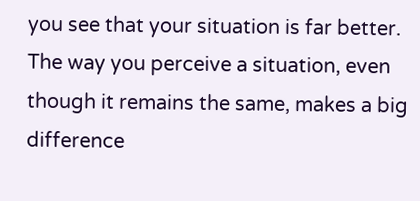you see that your situation is far better. The way you perceive a situation, even though it remains the same, makes a big difference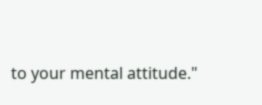to your mental attitude."